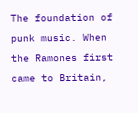The foundation of punk music. When the Ramones first came to Britain,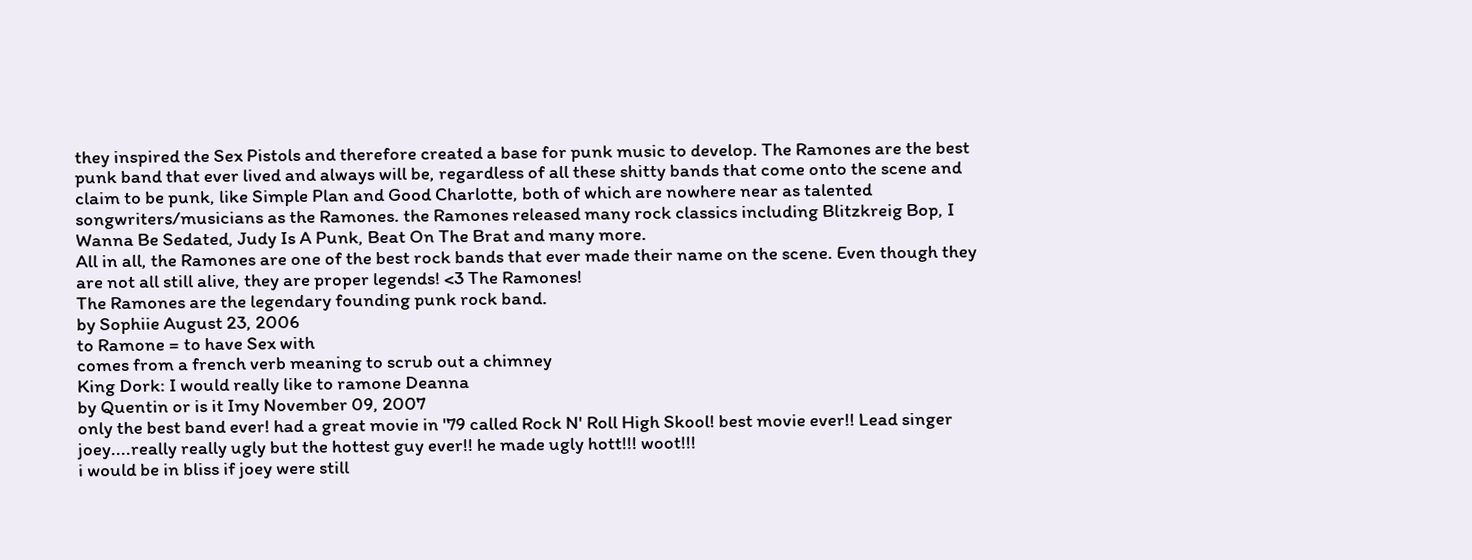they inspired the Sex Pistols and therefore created a base for punk music to develop. The Ramones are the best punk band that ever lived and always will be, regardless of all these shitty bands that come onto the scene and claim to be punk, like Simple Plan and Good Charlotte, both of which are nowhere near as talented songwriters/musicians as the Ramones. the Ramones released many rock classics including Blitzkreig Bop, I Wanna Be Sedated, Judy Is A Punk, Beat On The Brat and many more.
All in all, the Ramones are one of the best rock bands that ever made their name on the scene. Even though they are not all still alive, they are proper legends! <3 The Ramones!
The Ramones are the legendary founding punk rock band.
by Sophiie August 23, 2006
to Ramone = to have Sex with
comes from a french verb meaning to scrub out a chimney
King Dork: I would really like to ramone Deanna
by Quentin or is it Imy November 09, 2007
only the best band ever! had a great movie in '79 called Rock N' Roll High Skool! best movie ever!! Lead singer joey....really really ugly but the hottest guy ever!! he made ugly hott!!! woot!!!
i would be in bliss if joey were still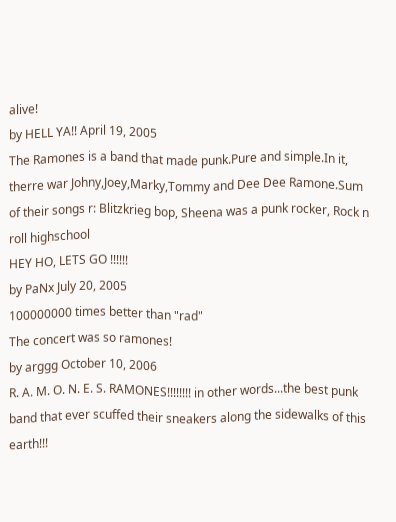alive!
by HELL YA!! April 19, 2005
The Ramones is a band that made punk.Pure and simple.In it, therre war Johny,Joey,Marky,Tommy and Dee Dee Ramone.Sum of their songs r: Blitzkrieg bop, Sheena was a punk rocker, Rock n roll highschool
HEY HO, LETS GO !!!!!!
by PaNx July 20, 2005
100000000 times better than "rad"
The concert was so ramones!
by arggg October 10, 2006
R. A. M. O. N. E. S. RAMONES!!!!!!!! in other words...the best punk band that ever scuffed their sneakers along the sidewalks of this earth!!!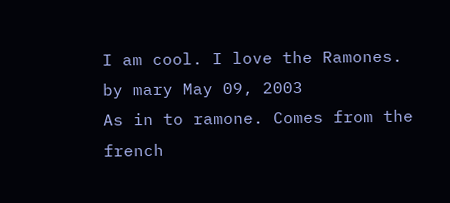I am cool. I love the Ramones.
by mary May 09, 2003
As in to ramone. Comes from the french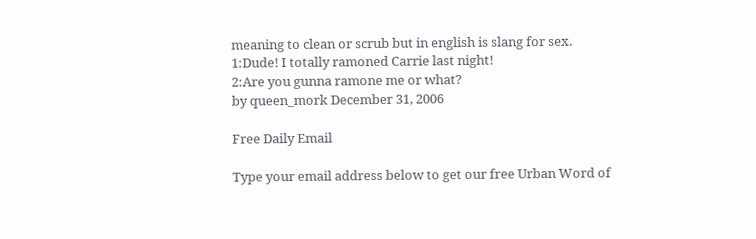meaning to clean or scrub but in english is slang for sex.
1:Dude! I totally ramoned Carrie last night!
2:Are you gunna ramone me or what?
by queen_mork December 31, 2006

Free Daily Email

Type your email address below to get our free Urban Word of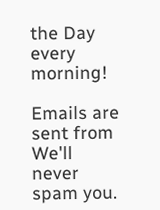the Day every morning!

Emails are sent from We'll never spam you.